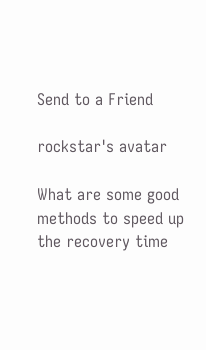Send to a Friend

rockstar's avatar

What are some good methods to speed up the recovery time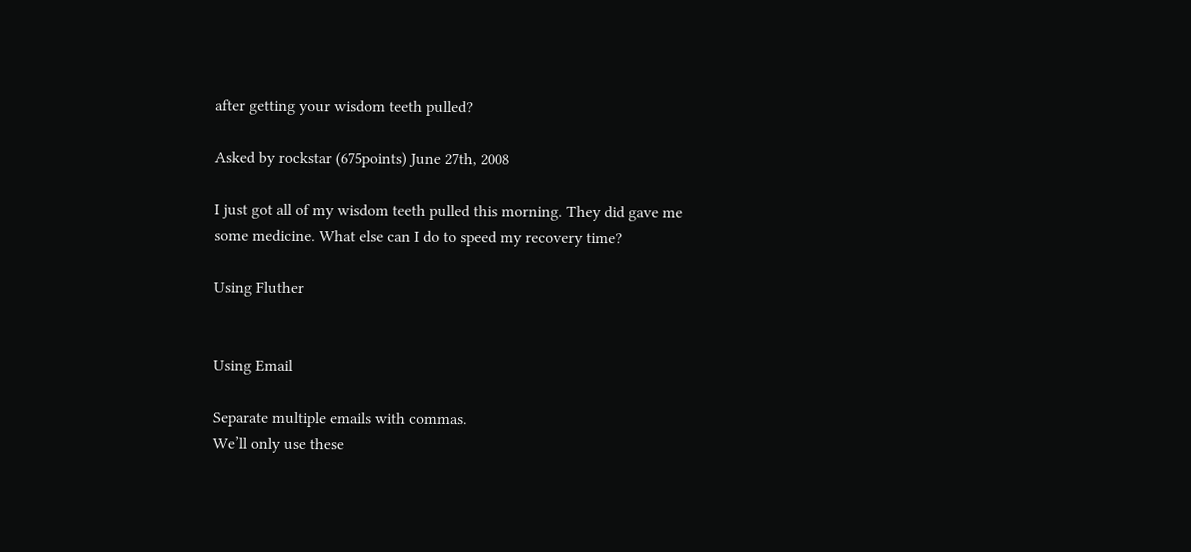after getting your wisdom teeth pulled?

Asked by rockstar (675points) June 27th, 2008

I just got all of my wisdom teeth pulled this morning. They did gave me some medicine. What else can I do to speed my recovery time?

Using Fluther


Using Email

Separate multiple emails with commas.
We’ll only use these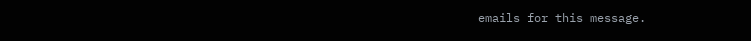emails for this message.